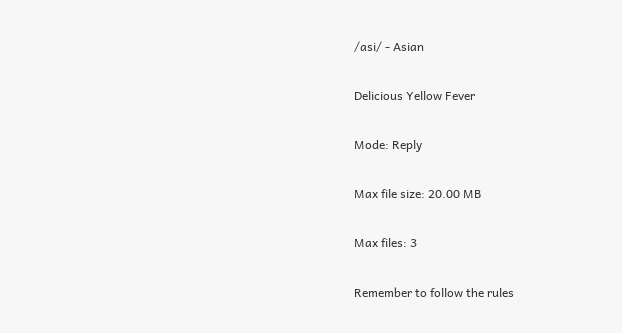/asi/ - Asian

Delicious Yellow Fever

Mode: Reply

Max file size: 20.00 MB

Max files: 3

Remember to follow the rules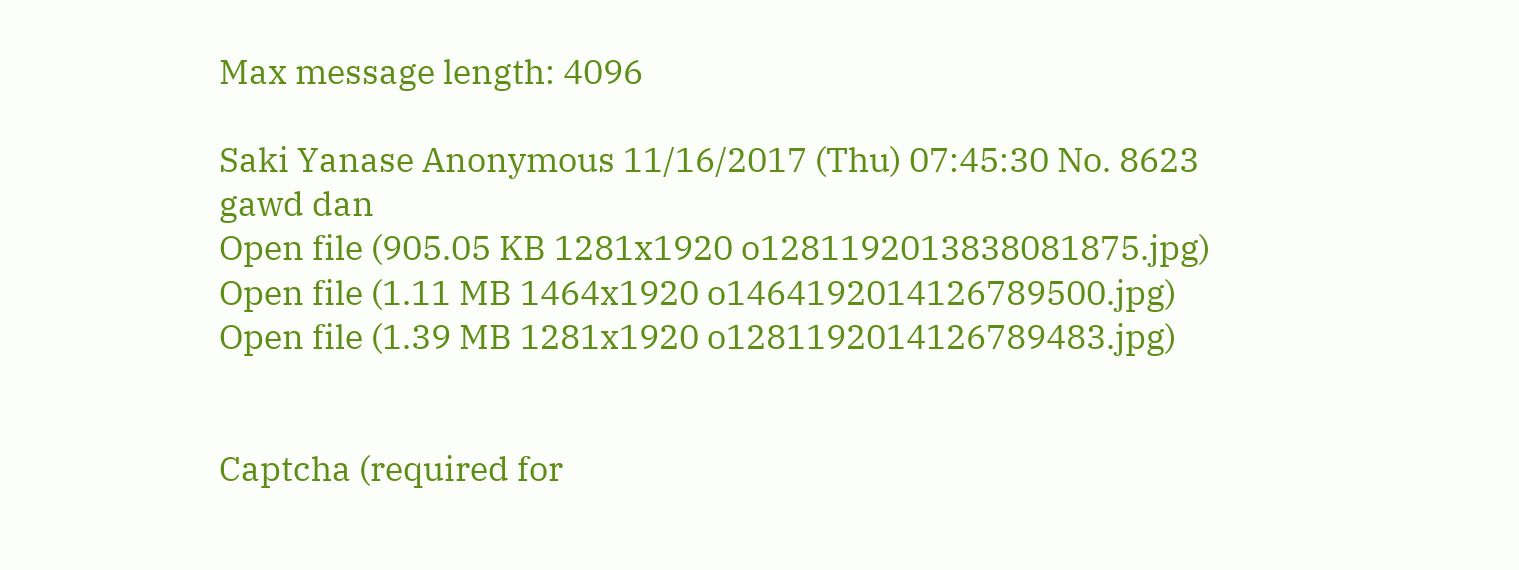Max message length: 4096

Saki Yanase Anonymous 11/16/2017 (Thu) 07:45:30 No. 8623
gawd dan
Open file (905.05 KB 1281x1920 o1281192013838081875.jpg)
Open file (1.11 MB 1464x1920 o1464192014126789500.jpg)
Open file (1.39 MB 1281x1920 o1281192014126789483.jpg)


Captcha (required for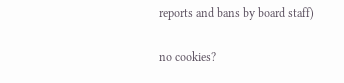reports and bans by board staff)

no cookies?